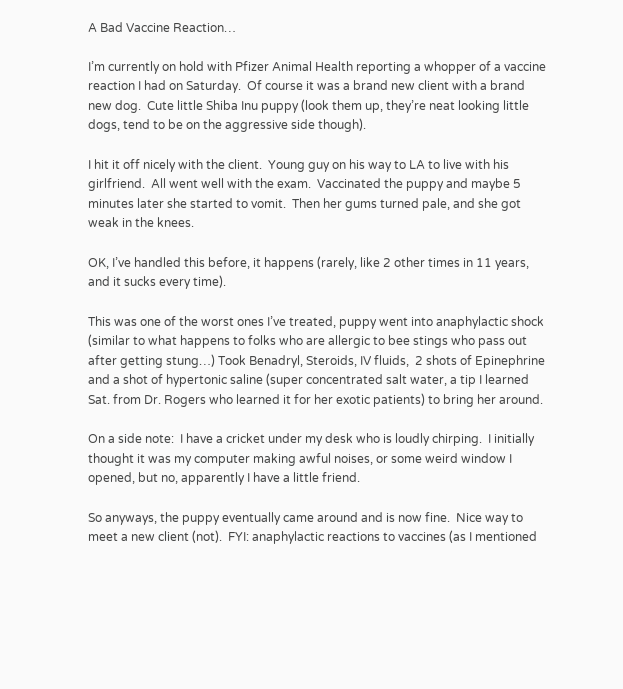A Bad Vaccine Reaction…

I’m currently on hold with Pfizer Animal Health reporting a whopper of a vaccine reaction I had on Saturday.  Of course it was a brand new client with a brand new dog.  Cute little Shiba Inu puppy (look them up, they’re neat looking little dogs, tend to be on the aggressive side though).

I hit it off nicely with the client.  Young guy on his way to LA to live with his girlfriend.  All went well with the exam.  Vaccinated the puppy and maybe 5 minutes later she started to vomit.  Then her gums turned pale, and she got weak in the knees.

OK, I’ve handled this before, it happens (rarely, like 2 other times in 11 years, and it sucks every time).

This was one of the worst ones I’ve treated, puppy went into anaphylactic shock (similar to what happens to folks who are allergic to bee stings who pass out after getting stung…) Took Benadryl, Steroids, IV fluids,  2 shots of Epinephrine and a shot of hypertonic saline (super concentrated salt water, a tip I learned Sat. from Dr. Rogers who learned it for her exotic patients) to bring her around.

On a side note:  I have a cricket under my desk who is loudly chirping.  I initially thought it was my computer making awful noises, or some weird window I opened, but no, apparently I have a little friend.

So anyways, the puppy eventually came around and is now fine.  Nice way to meet a new client (not).  FYI: anaphylactic reactions to vaccines (as I mentioned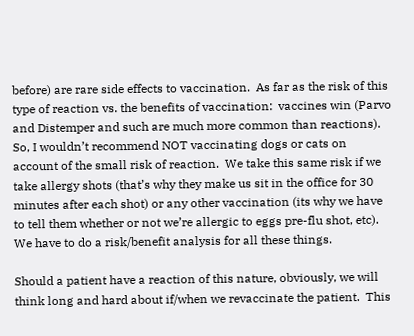before) are rare side effects to vaccination.  As far as the risk of this type of reaction vs. the benefits of vaccination:  vaccines win (Parvo and Distemper and such are much more common than reactions).  So, I wouldn’t recommend NOT vaccinating dogs or cats on account of the small risk of reaction.  We take this same risk if we take allergy shots (that’s why they make us sit in the office for 30 minutes after each shot) or any other vaccination (its why we have to tell them whether or not we’re allergic to eggs pre-flu shot, etc).  We have to do a risk/benefit analysis for all these things.

Should a patient have a reaction of this nature, obviously, we will think long and hard about if/when we revaccinate the patient.  This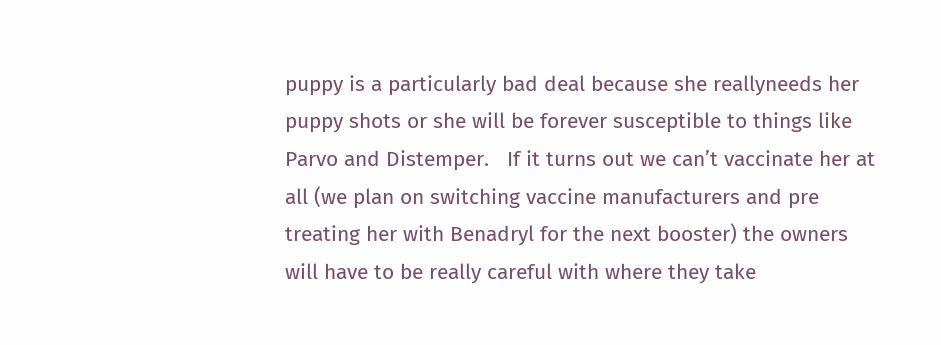puppy is a particularly bad deal because she reallyneeds her puppy shots or she will be forever susceptible to things like Parvo and Distemper.   If it turns out we can’t vaccinate her at all (we plan on switching vaccine manufacturers and pre treating her with Benadryl for the next booster) the owners will have to be really careful with where they take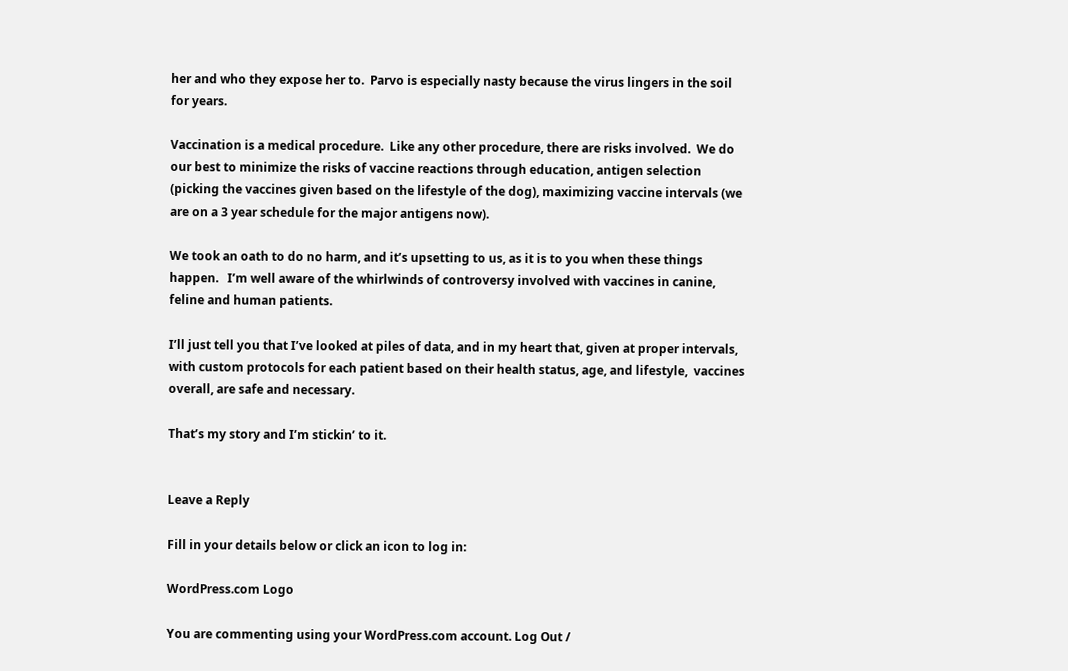her and who they expose her to.  Parvo is especially nasty because the virus lingers in the soil for years.

Vaccination is a medical procedure.  Like any other procedure, there are risks involved.  We do our best to minimize the risks of vaccine reactions through education, antigen selection (picking the vaccines given based on the lifestyle of the dog), maximizing vaccine intervals (we are on a 3 year schedule for the major antigens now).

We took an oath to do no harm, and it’s upsetting to us, as it is to you when these things happen.   I’m well aware of the whirlwinds of controversy involved with vaccines in canine, feline and human patients.

I’ll just tell you that I’ve looked at piles of data, and in my heart that, given at proper intervals, with custom protocols for each patient based on their health status, age, and lifestyle,  vaccines  overall, are safe and necessary.

That’s my story and I’m stickin’ to it.


Leave a Reply

Fill in your details below or click an icon to log in:

WordPress.com Logo

You are commenting using your WordPress.com account. Log Out /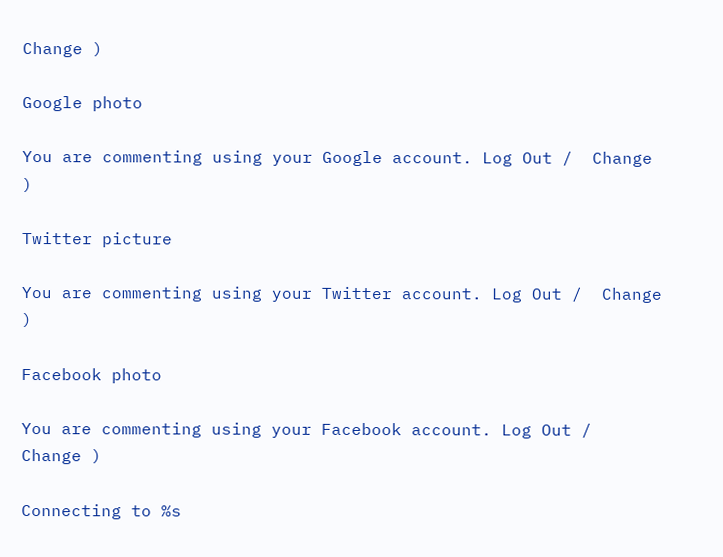Change )

Google photo

You are commenting using your Google account. Log Out /  Change )

Twitter picture

You are commenting using your Twitter account. Log Out /  Change )

Facebook photo

You are commenting using your Facebook account. Log Out /  Change )

Connecting to %s